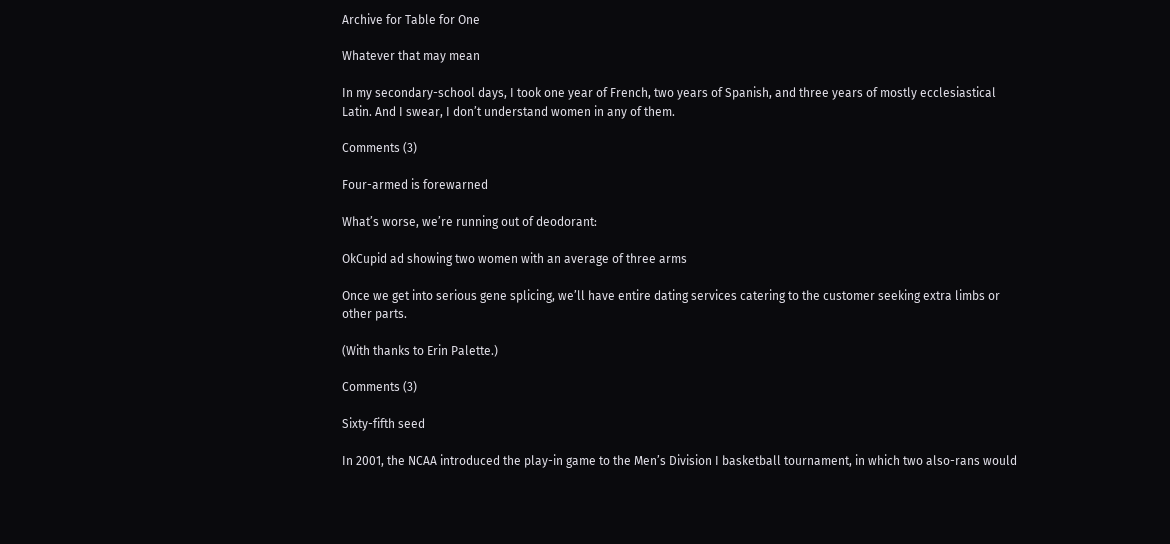Archive for Table for One

Whatever that may mean

In my secondary-school days, I took one year of French, two years of Spanish, and three years of mostly ecclesiastical Latin. And I swear, I don’t understand women in any of them.

Comments (3)

Four-armed is forewarned

What’s worse, we’re running out of deodorant:

OkCupid ad showing two women with an average of three arms

Once we get into serious gene splicing, we’ll have entire dating services catering to the customer seeking extra limbs or other parts.

(With thanks to Erin Palette.)

Comments (3)

Sixty-fifth seed

In 2001, the NCAA introduced the play-in game to the Men’s Division I basketball tournament, in which two also-rans would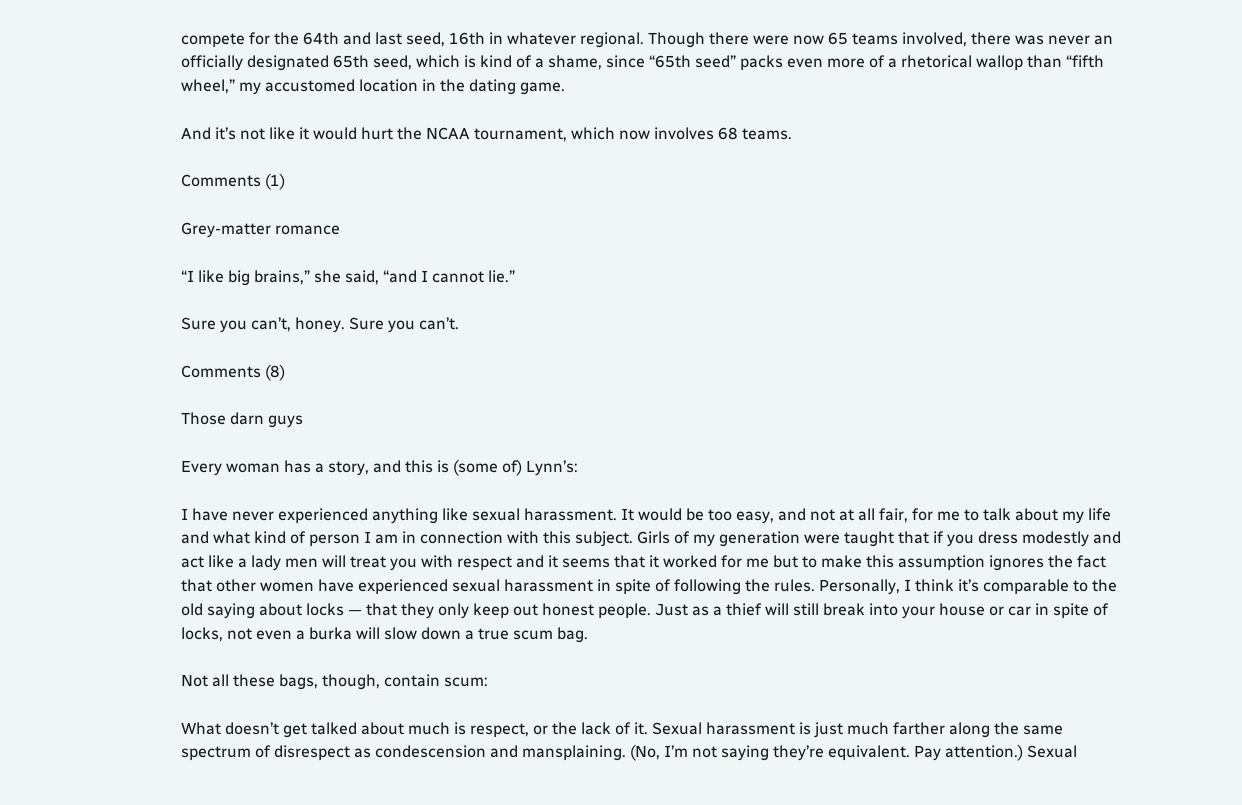compete for the 64th and last seed, 16th in whatever regional. Though there were now 65 teams involved, there was never an officially designated 65th seed, which is kind of a shame, since “65th seed” packs even more of a rhetorical wallop than “fifth wheel,” my accustomed location in the dating game.

And it’s not like it would hurt the NCAA tournament, which now involves 68 teams.

Comments (1)

Grey-matter romance

“I like big brains,” she said, “and I cannot lie.”

Sure you can’t, honey. Sure you can’t.

Comments (8)

Those darn guys

Every woman has a story, and this is (some of) Lynn’s:

I have never experienced anything like sexual harassment. It would be too easy, and not at all fair, for me to talk about my life and what kind of person I am in connection with this subject. Girls of my generation were taught that if you dress modestly and act like a lady men will treat you with respect and it seems that it worked for me but to make this assumption ignores the fact that other women have experienced sexual harassment in spite of following the rules. Personally, I think it’s comparable to the old saying about locks — that they only keep out honest people. Just as a thief will still break into your house or car in spite of locks, not even a burka will slow down a true scum bag.

Not all these bags, though, contain scum:

What doesn’t get talked about much is respect, or the lack of it. Sexual harassment is just much farther along the same spectrum of disrespect as condescension and mansplaining. (No, I’m not saying they’re equivalent. Pay attention.) Sexual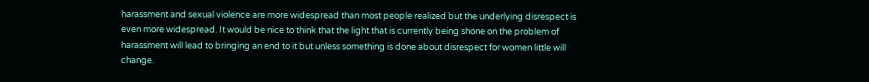harassment and sexual violence are more widespread than most people realized but the underlying disrespect is even more widespread. It would be nice to think that the light that is currently being shone on the problem of harassment will lead to bringing an end to it but unless something is done about disrespect for women little will change.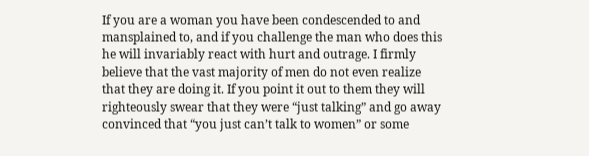If you are a woman you have been condescended to and mansplained to, and if you challenge the man who does this he will invariably react with hurt and outrage. I firmly believe that the vast majority of men do not even realize that they are doing it. If you point it out to them they will righteously swear that they were “just talking” and go away convinced that “you just can’t talk to women” or some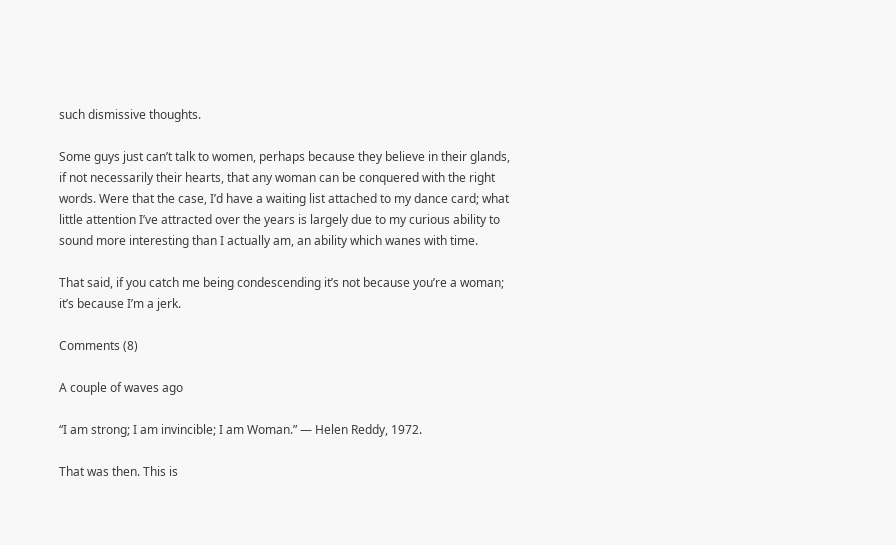such dismissive thoughts.

Some guys just can’t talk to women, perhaps because they believe in their glands, if not necessarily their hearts, that any woman can be conquered with the right words. Were that the case, I’d have a waiting list attached to my dance card; what little attention I’ve attracted over the years is largely due to my curious ability to sound more interesting than I actually am, an ability which wanes with time.

That said, if you catch me being condescending it’s not because you’re a woman; it’s because I’m a jerk.

Comments (8)

A couple of waves ago

“I am strong; I am invincible; I am Woman.” — Helen Reddy, 1972.

That was then. This is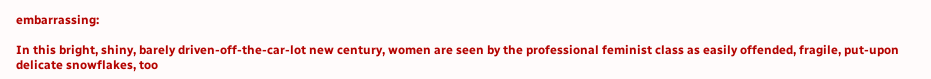embarrassing:

In this bright, shiny, barely driven-off-the-car-lot new century, women are seen by the professional feminist class as easily offended, fragile, put-upon delicate snowflakes, too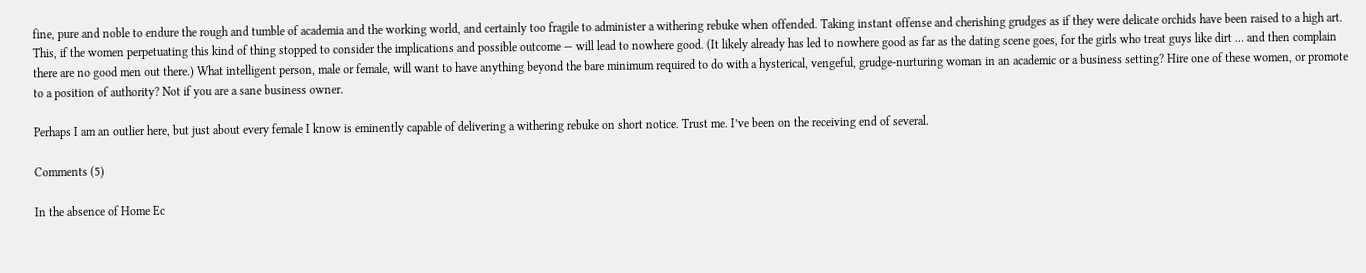fine, pure and noble to endure the rough and tumble of academia and the working world, and certainly too fragile to administer a withering rebuke when offended. Taking instant offense and cherishing grudges as if they were delicate orchids have been raised to a high art. This, if the women perpetuating this kind of thing stopped to consider the implications and possible outcome — will lead to nowhere good. (It likely already has led to nowhere good as far as the dating scene goes, for the girls who treat guys like dirt … and then complain there are no good men out there.) What intelligent person, male or female, will want to have anything beyond the bare minimum required to do with a hysterical, vengeful, grudge-nurturing woman in an academic or a business setting? Hire one of these women, or promote to a position of authority? Not if you are a sane business owner.

Perhaps I am an outlier here, but just about every female I know is eminently capable of delivering a withering rebuke on short notice. Trust me. I’ve been on the receiving end of several.

Comments (5)

In the absence of Home Ec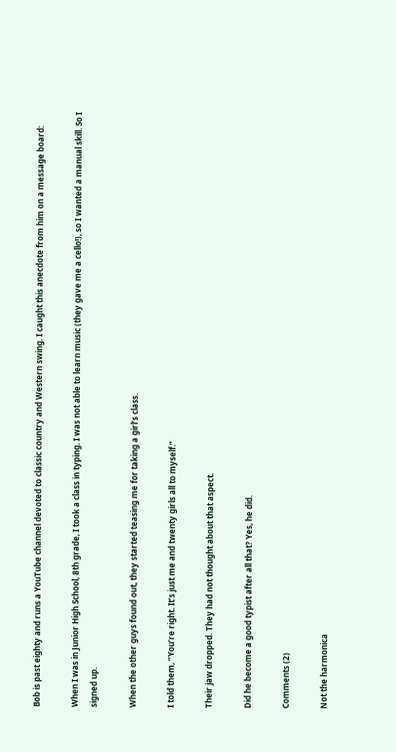Bob is past eighty and runs a YouTube channel devoted to classic country and Western swing. I caught this anecdote from him on a message board:

When I was in Junior High School, 8th grade, I took a class in typing. I was not able to learn music (they gave me a cello!), so I wanted a manual skill. So I signed up.

When the other guys found out, they started teasing me for taking a girl’s class.

I told them, “You’re right. It’s just me and twenty girls all to myself.”

Their jaw dropped. They had not thought about that aspect.

Did he become a good typist after all that? Yes, he did.

Comments (2)

Not the harmonica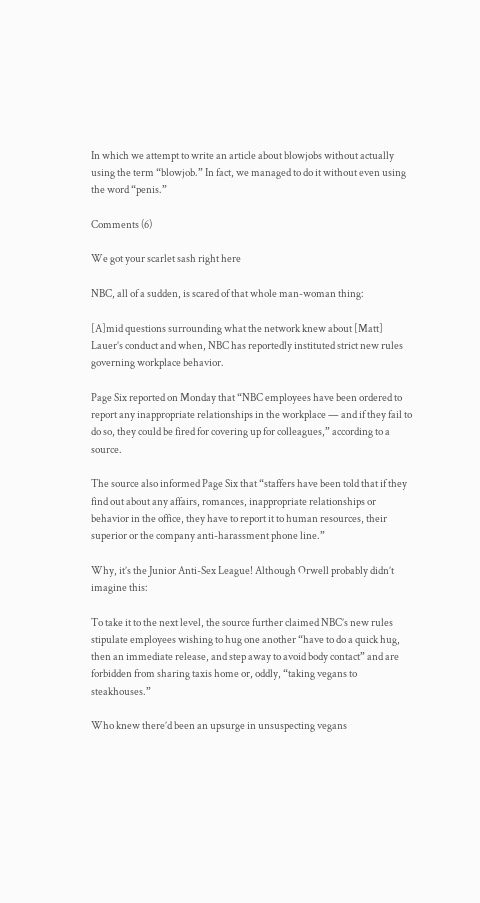In which we attempt to write an article about blowjobs without actually using the term “blowjob.” In fact, we managed to do it without even using the word “penis.”

Comments (6)

We got your scarlet sash right here

NBC, all of a sudden, is scared of that whole man-woman thing:

[A]mid questions surrounding what the network knew about [Matt] Lauer’s conduct and when, NBC has reportedly instituted strict new rules governing workplace behavior.

Page Six reported on Monday that “NBC employees have been ordered to report any inappropriate relationships in the workplace — and if they fail to do so, they could be fired for covering up for colleagues,” according to a source.

The source also informed Page Six that “staffers have been told that if they find out about any affairs, romances, inappropriate relationships or behavior in the office, they have to report it to human resources, their superior or the company anti-harassment phone line.”

Why, it’s the Junior Anti-Sex League! Although Orwell probably didn’t imagine this:

To take it to the next level, the source further claimed NBC’s new rules stipulate employees wishing to hug one another “have to do a quick hug, then an immediate release, and step away to avoid body contact” and are forbidden from sharing taxis home or, oddly, “taking vegans to steakhouses.”

Who knew there’d been an upsurge in unsuspecting vegans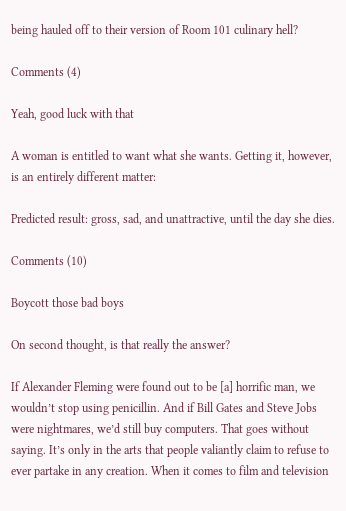being hauled off to their version of Room 101 culinary hell?

Comments (4)

Yeah, good luck with that

A woman is entitled to want what she wants. Getting it, however, is an entirely different matter:

Predicted result: gross, sad, and unattractive, until the day she dies.

Comments (10)

Boycott those bad boys

On second thought, is that really the answer?

If Alexander Fleming were found out to be [a] horrific man, we wouldn’t stop using penicillin. And if Bill Gates and Steve Jobs were nightmares, we’d still buy computers. That goes without saying. It’s only in the arts that people valiantly claim to refuse to ever partake in any creation. When it comes to film and television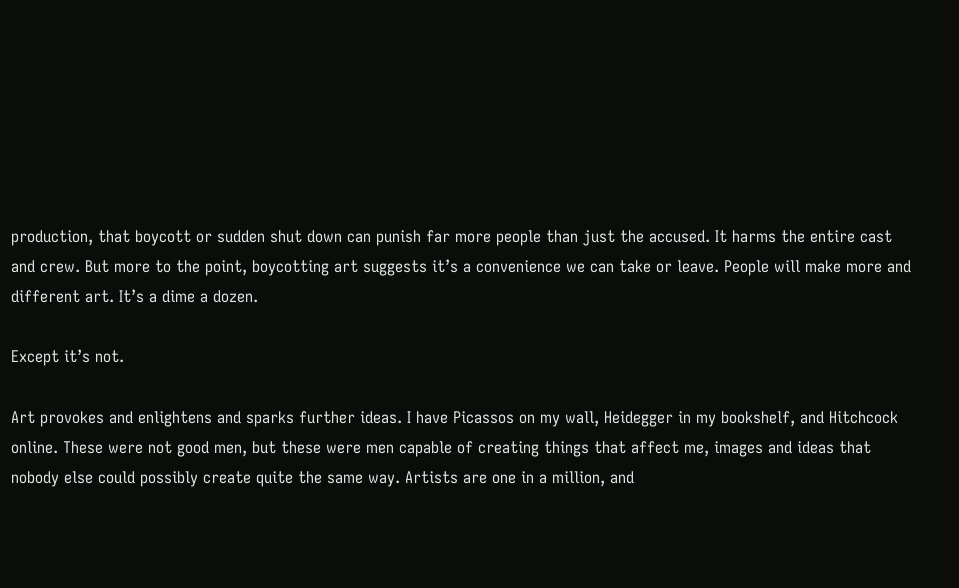production, that boycott or sudden shut down can punish far more people than just the accused. It harms the entire cast and crew. But more to the point, boycotting art suggests it’s a convenience we can take or leave. People will make more and different art. It’s a dime a dozen.

Except it’s not.

Art provokes and enlightens and sparks further ideas. I have Picassos on my wall, Heidegger in my bookshelf, and Hitchcock online. These were not good men, but these were men capable of creating things that affect me, images and ideas that nobody else could possibly create quite the same way. Artists are one in a million, and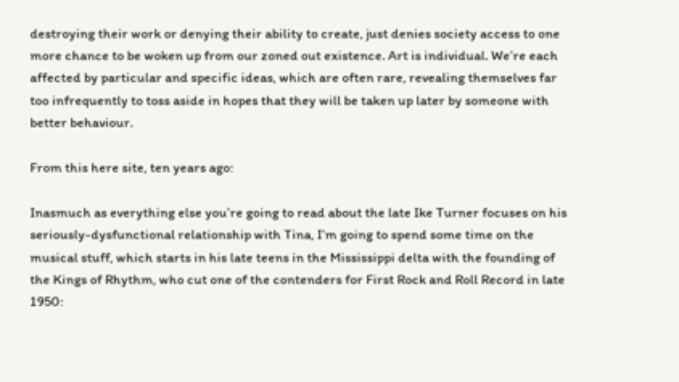destroying their work or denying their ability to create, just denies society access to one more chance to be woken up from our zoned out existence. Art is individual. We’re each affected by particular and specific ideas, which are often rare, revealing themselves far too infrequently to toss aside in hopes that they will be taken up later by someone with better behaviour.

From this here site, ten years ago:

Inasmuch as everything else you’re going to read about the late Ike Turner focuses on his seriously-dysfunctional relationship with Tina, I’m going to spend some time on the musical stuff, which starts in his late teens in the Mississippi delta with the founding of the Kings of Rhythm, who cut one of the contenders for First Rock and Roll Record in late 1950: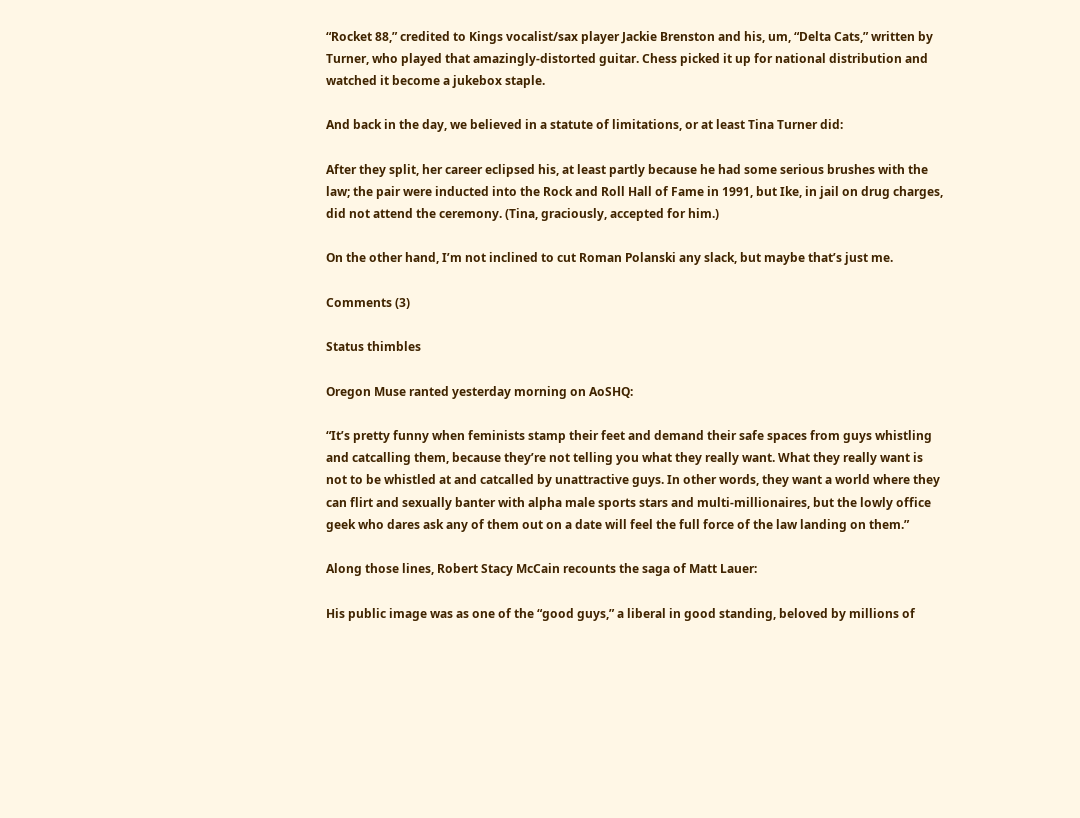“Rocket 88,” credited to Kings vocalist/sax player Jackie Brenston and his, um, “Delta Cats,” written by Turner, who played that amazingly-distorted guitar. Chess picked it up for national distribution and watched it become a jukebox staple.

And back in the day, we believed in a statute of limitations, or at least Tina Turner did:

After they split, her career eclipsed his, at least partly because he had some serious brushes with the law; the pair were inducted into the Rock and Roll Hall of Fame in 1991, but Ike, in jail on drug charges, did not attend the ceremony. (Tina, graciously, accepted for him.)

On the other hand, I’m not inclined to cut Roman Polanski any slack, but maybe that’s just me.

Comments (3)

Status thimbles

Oregon Muse ranted yesterday morning on AoSHQ:

“It’s pretty funny when feminists stamp their feet and demand their safe spaces from guys whistling and catcalling them, because they’re not telling you what they really want. What they really want is not to be whistled at and catcalled by unattractive guys. In other words, they want a world where they can flirt and sexually banter with alpha male sports stars and multi-millionaires, but the lowly office geek who dares ask any of them out on a date will feel the full force of the law landing on them.”

Along those lines, Robert Stacy McCain recounts the saga of Matt Lauer:

His public image was as one of the “good guys,” a liberal in good standing, beloved by millions of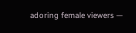adoring female viewers —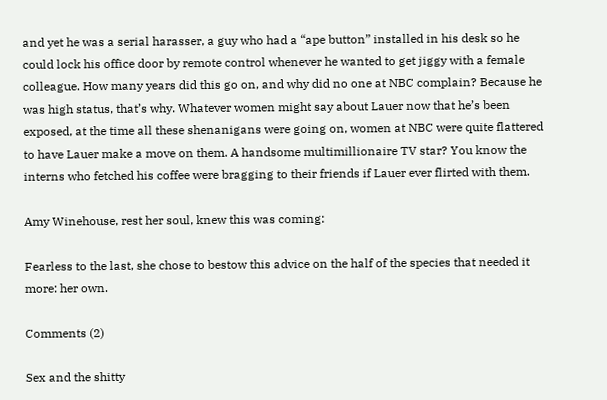and yet he was a serial harasser, a guy who had a “ape button” installed in his desk so he could lock his office door by remote control whenever he wanted to get jiggy with a female colleague. How many years did this go on, and why did no one at NBC complain? Because he was high status, that’s why. Whatever women might say about Lauer now that he’s been exposed, at the time all these shenanigans were going on, women at NBC were quite flattered to have Lauer make a move on them. A handsome multimillionaire TV star? You know the interns who fetched his coffee were bragging to their friends if Lauer ever flirted with them.

Amy Winehouse, rest her soul, knew this was coming:

Fearless to the last, she chose to bestow this advice on the half of the species that needed it more: her own.

Comments (2)

Sex and the shitty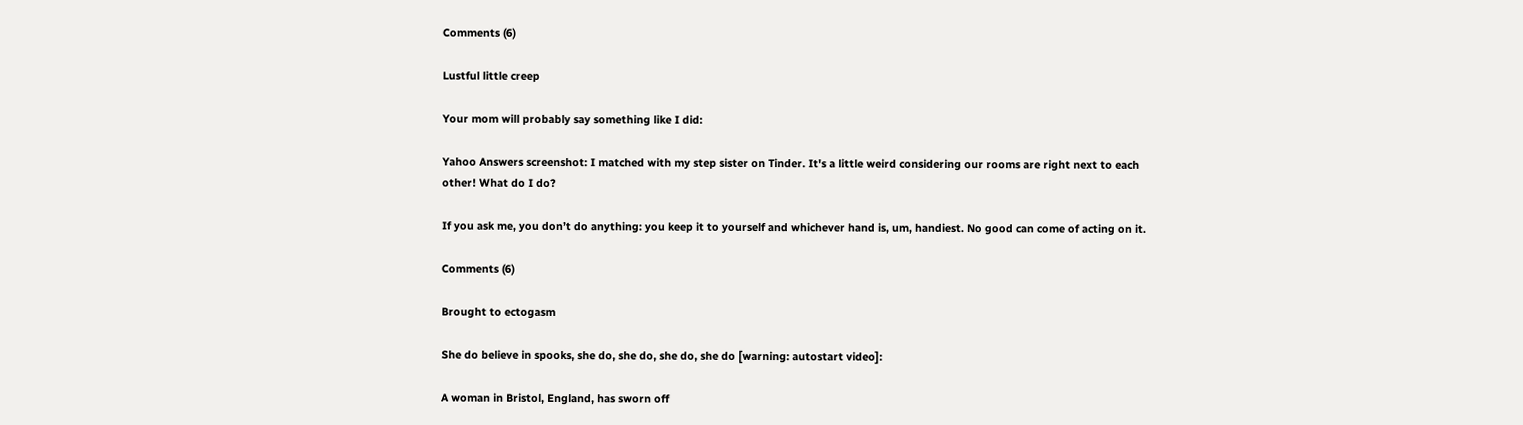Comments (6)

Lustful little creep

Your mom will probably say something like I did:

Yahoo Answers screenshot: I matched with my step sister on Tinder. It's a little weird considering our rooms are right next to each other! What do I do?

If you ask me, you don’t do anything: you keep it to yourself and whichever hand is, um, handiest. No good can come of acting on it.

Comments (6)

Brought to ectogasm

She do believe in spooks, she do, she do, she do, she do [warning: autostart video]:

A woman in Bristol, England, has sworn off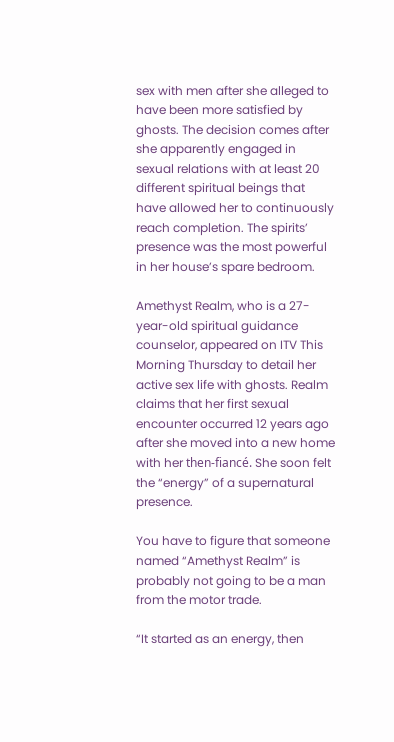sex with men after she alleged to have been more satisfied by ghosts. The decision comes after she apparently engaged in sexual relations with at least 20 different spiritual beings that have allowed her to continuously reach completion. The spirits’ presence was the most powerful in her house’s spare bedroom.

Amethyst Realm, who is a 27-year-old spiritual guidance counselor, appeared on ITV This Morning Thursday to detail her active sex life with ghosts. Realm claims that her first sexual encounter occurred 12 years ago after she moved into a new home with her then-fiancé. She soon felt the “energy” of a supernatural presence.

You have to figure that someone named “Amethyst Realm” is probably not going to be a man from the motor trade.

“It started as an energy, then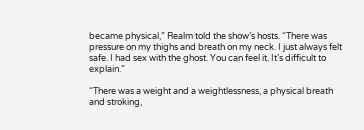became physical,” Realm told the show’s hosts. “There was pressure on my thighs and breath on my neck. I just always felt safe. I had sex with the ghost. You can feel it. It’s difficult to explain.”

“There was a weight and a weightlessness, a physical breath and stroking,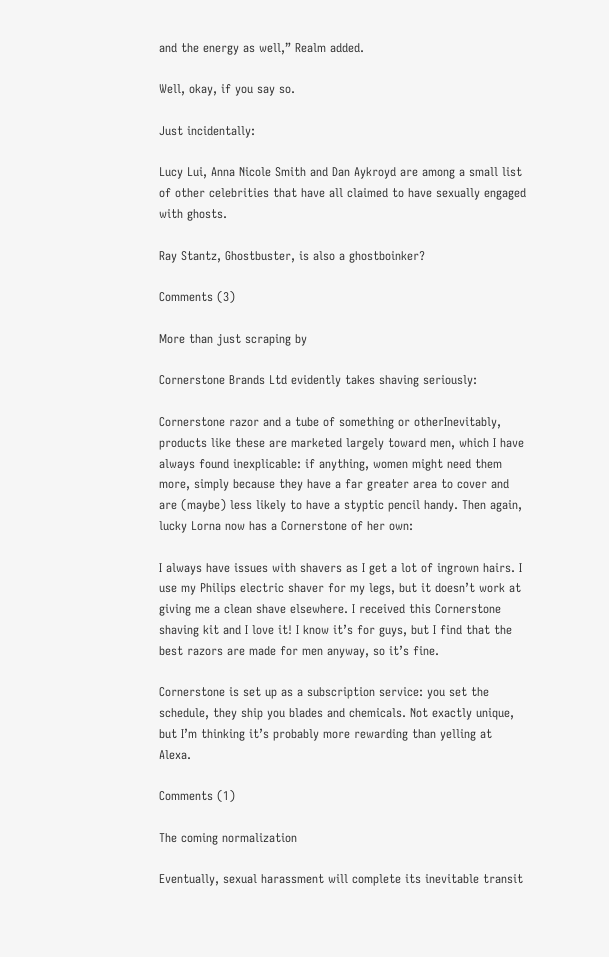and the energy as well,” Realm added.

Well, okay, if you say so.

Just incidentally:

Lucy Lui, Anna Nicole Smith and Dan Aykroyd are among a small list of other celebrities that have all claimed to have sexually engaged with ghosts.

Ray Stantz, Ghostbuster, is also a ghostboinker?

Comments (3)

More than just scraping by

Cornerstone Brands Ltd evidently takes shaving seriously:

Cornerstone razor and a tube of something or otherInevitably, products like these are marketed largely toward men, which I have always found inexplicable: if anything, women might need them more, simply because they have a far greater area to cover and are (maybe) less likely to have a styptic pencil handy. Then again, lucky Lorna now has a Cornerstone of her own:

I always have issues with shavers as I get a lot of ingrown hairs. I use my Philips electric shaver for my legs, but it doesn’t work at giving me a clean shave elsewhere. I received this Cornerstone shaving kit and I love it! I know it’s for guys, but I find that the best razors are made for men anyway, so it’s fine.

Cornerstone is set up as a subscription service: you set the schedule, they ship you blades and chemicals. Not exactly unique, but I’m thinking it’s probably more rewarding than yelling at Alexa.

Comments (1)

The coming normalization

Eventually, sexual harassment will complete its inevitable transit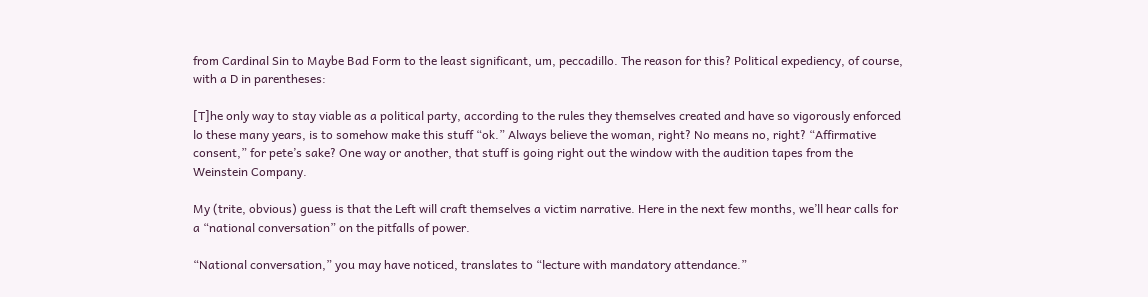from Cardinal Sin to Maybe Bad Form to the least significant, um, peccadillo. The reason for this? Political expediency, of course, with a D in parentheses:

[T]he only way to stay viable as a political party, according to the rules they themselves created and have so vigorously enforced lo these many years, is to somehow make this stuff “ok.” Always believe the woman, right? No means no, right? “Affirmative consent,” for pete’s sake? One way or another, that stuff is going right out the window with the audition tapes from the Weinstein Company.

My (trite, obvious) guess is that the Left will craft themselves a victim narrative. Here in the next few months, we’ll hear calls for a “national conversation” on the pitfalls of power.

“National conversation,” you may have noticed, translates to “lecture with mandatory attendance.”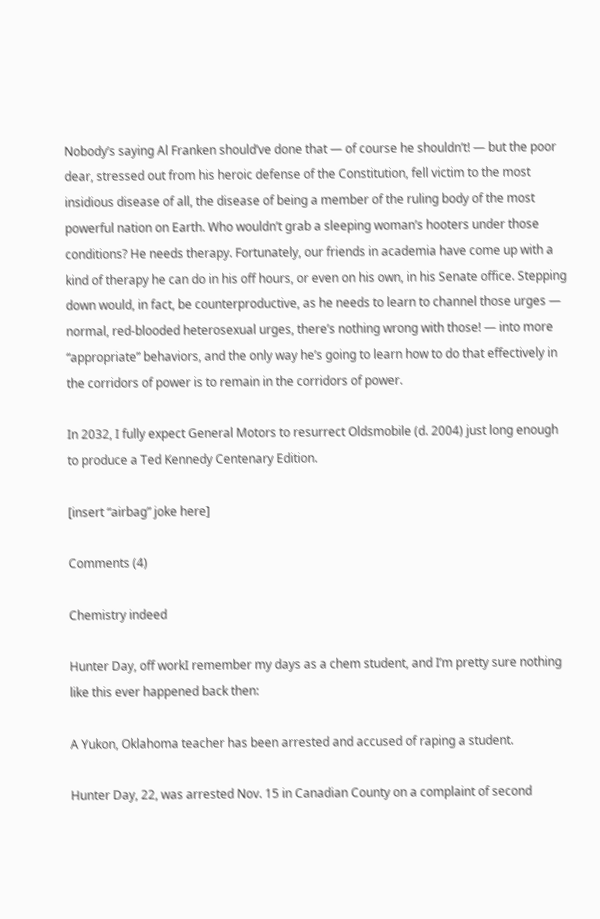Nobody’s saying Al Franken should’ve done that — of course he shouldn’t! — but the poor dear, stressed out from his heroic defense of the Constitution, fell victim to the most insidious disease of all, the disease of being a member of the ruling body of the most powerful nation on Earth. Who wouldn’t grab a sleeping woman’s hooters under those conditions? He needs therapy. Fortunately, our friends in academia have come up with a kind of therapy he can do in his off hours, or even on his own, in his Senate office. Stepping down would, in fact, be counterproductive, as he needs to learn to channel those urges — normal, red-blooded heterosexual urges, there’s nothing wrong with those! — into more “appropriate” behaviors, and the only way he’s going to learn how to do that effectively in the corridors of power is to remain in the corridors of power.

In 2032, I fully expect General Motors to resurrect Oldsmobile (d. 2004) just long enough to produce a Ted Kennedy Centenary Edition.

[insert “airbag” joke here]

Comments (4)

Chemistry indeed

Hunter Day, off workI remember my days as a chem student, and I’m pretty sure nothing like this ever happened back then:

A Yukon, Oklahoma teacher has been arrested and accused of raping a student.

Hunter Day, 22, was arrested Nov. 15 in Canadian County on a complaint of second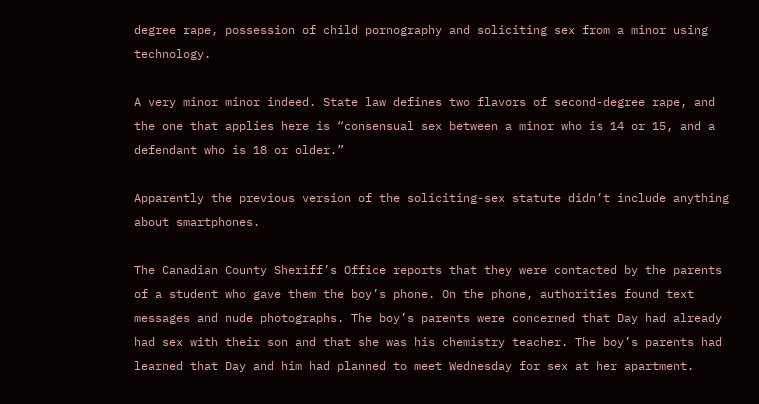degree rape, possession of child pornography and soliciting sex from a minor using technology.

A very minor minor indeed. State law defines two flavors of second-degree rape, and the one that applies here is “consensual sex between a minor who is 14 or 15, and a defendant who is 18 or older.”

Apparently the previous version of the soliciting-sex statute didn’t include anything about smartphones.

The Canadian County Sheriff’s Office reports that they were contacted by the parents of a student who gave them the boy’s phone. On the phone, authorities found text messages and nude photographs. The boy’s parents were concerned that Day had already had sex with their son and that she was his chemistry teacher. The boy’s parents had learned that Day and him had planned to meet Wednesday for sex at her apartment.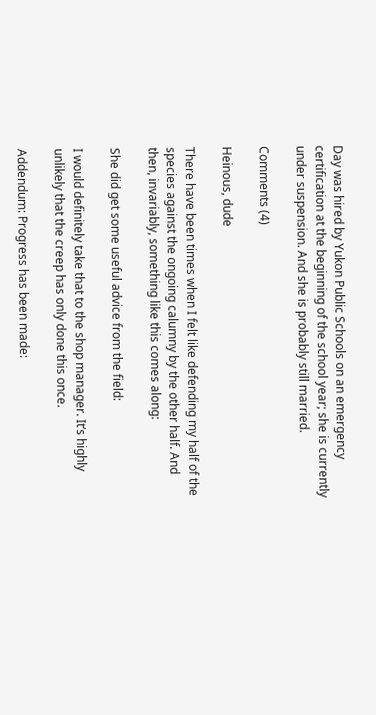Day was hired by Yukon Public Schools on an emergency certification at the beginning of the school year; she is currently under suspension. And she is probably still married.

Comments (4)

Heinous, dude

There have been times when I felt like defending my half of the species against the ongoing calumny by the other half. And then, invariably, something like this comes along:

She did get some useful advice from the field:

I would definitely take that to the shop manager. It’s highly unlikely that the creep has only done this once.

Addendum: Progress has been made: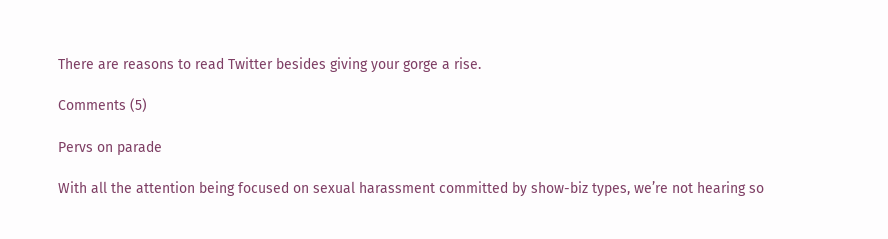There are reasons to read Twitter besides giving your gorge a rise.

Comments (5)

Pervs on parade

With all the attention being focused on sexual harassment committed by show-biz types, we’re not hearing so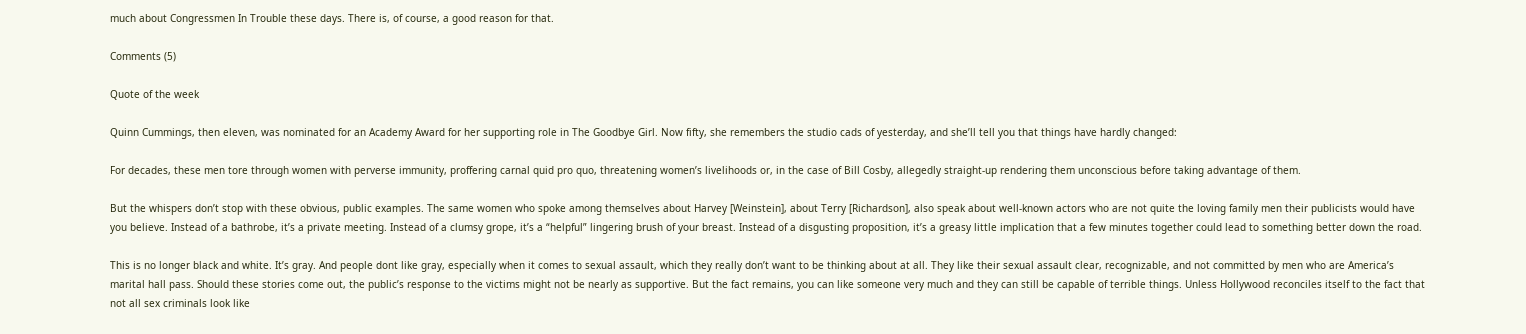much about Congressmen In Trouble these days. There is, of course, a good reason for that.

Comments (5)

Quote of the week

Quinn Cummings, then eleven, was nominated for an Academy Award for her supporting role in The Goodbye Girl. Now fifty, she remembers the studio cads of yesterday, and she’ll tell you that things have hardly changed:

For decades, these men tore through women with perverse immunity, proffering carnal quid pro quo, threatening women’s livelihoods or, in the case of Bill Cosby, allegedly straight-up rendering them unconscious before taking advantage of them.

But the whispers don’t stop with these obvious, public examples. The same women who spoke among themselves about Harvey [Weinstein], about Terry [Richardson], also speak about well-known actors who are not quite the loving family men their publicists would have you believe. Instead of a bathrobe, it’s a private meeting. Instead of a clumsy grope, it’s a “helpful” lingering brush of your breast. Instead of a disgusting proposition, it’s a greasy little implication that a few minutes together could lead to something better down the road.

This is no longer black and white. It’s gray. And people dont like gray, especially when it comes to sexual assault, which they really don’t want to be thinking about at all. They like their sexual assault clear, recognizable, and not committed by men who are America’s marital hall pass. Should these stories come out, the public’s response to the victims might not be nearly as supportive. But the fact remains, you can like someone very much and they can still be capable of terrible things. Unless Hollywood reconciles itself to the fact that not all sex criminals look like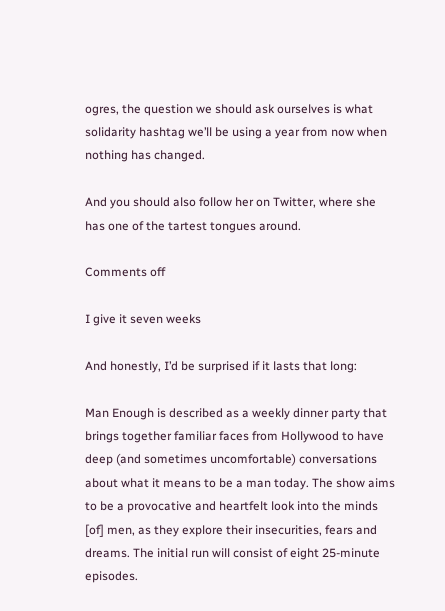ogres, the question we should ask ourselves is what solidarity hashtag we’ll be using a year from now when nothing has changed.

And you should also follow her on Twitter, where she has one of the tartest tongues around.

Comments off

I give it seven weeks

And honestly, I’d be surprised if it lasts that long:

Man Enough is described as a weekly dinner party that brings together familiar faces from Hollywood to have deep (and sometimes uncomfortable) conversations about what it means to be a man today. The show aims to be a provocative and heartfelt look into the minds [of] men, as they explore their insecurities, fears and dreams. The initial run will consist of eight 25-minute episodes.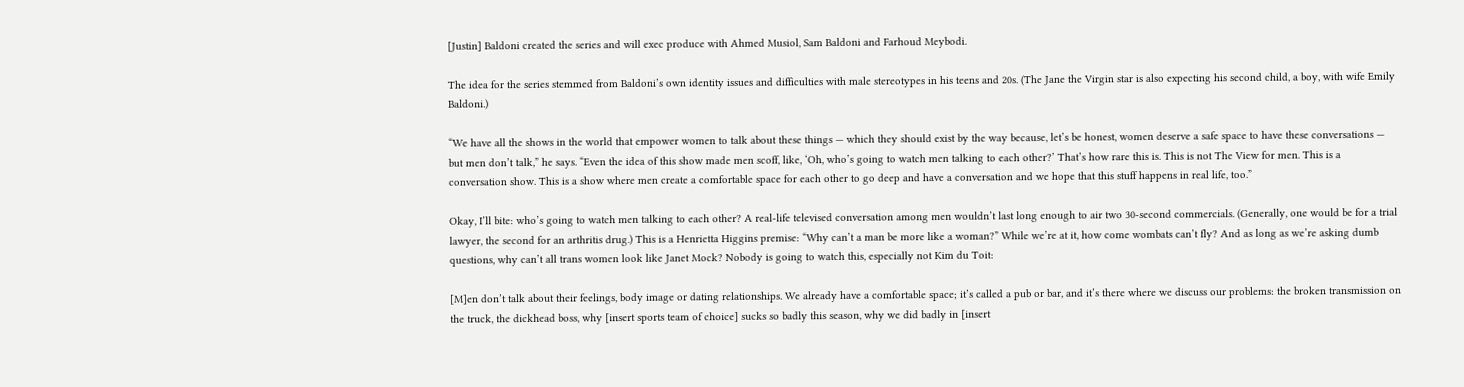[Justin] Baldoni created the series and will exec produce with Ahmed Musiol, Sam Baldoni and Farhoud Meybodi.

The idea for the series stemmed from Baldoni’s own identity issues and difficulties with male stereotypes in his teens and 20s. (The Jane the Virgin star is also expecting his second child, a boy, with wife Emily Baldoni.)

“We have all the shows in the world that empower women to talk about these things — which they should exist by the way because, let’s be honest, women deserve a safe space to have these conversations — but men don’t talk,” he says. “Even the idea of this show made men scoff, like, ‘Oh, who’s going to watch men talking to each other?’ That’s how rare this is. This is not The View for men. This is a conversation show. This is a show where men create a comfortable space for each other to go deep and have a conversation and we hope that this stuff happens in real life, too.”

Okay, I’ll bite: who’s going to watch men talking to each other? A real-life televised conversation among men wouldn’t last long enough to air two 30-second commercials. (Generally, one would be for a trial lawyer, the second for an arthritis drug.) This is a Henrietta Higgins premise: “Why can’t a man be more like a woman?” While we’re at it, how come wombats can’t fly? And as long as we’re asking dumb questions, why can’t all trans women look like Janet Mock? Nobody is going to watch this, especially not Kim du Toit:

[M]en don’t talk about their feelings, body image or dating relationships. We already have a comfortable space; it’s called a pub or bar, and it’s there where we discuss our problems: the broken transmission on the truck, the dickhead boss, why [insert sports team of choice] sucks so badly this season, why we did badly in [insert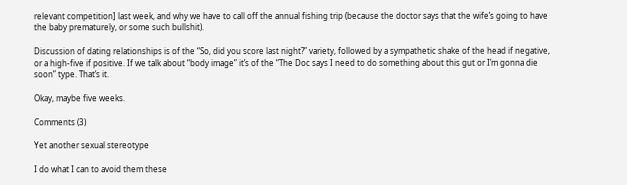relevant competition] last week, and why we have to call off the annual fishing trip (because the doctor says that the wife’s going to have the baby prematurely, or some such bullshit).

Discussion of dating relationships is of the “So, did you score last night?” variety, followed by a sympathetic shake of the head if negative, or a high-five if positive. If we talk about “body image” it’s of the “The Doc says I need to do something about this gut or I’m gonna die soon” type. That’s it.

Okay, maybe five weeks.

Comments (3)

Yet another sexual stereotype

I do what I can to avoid them these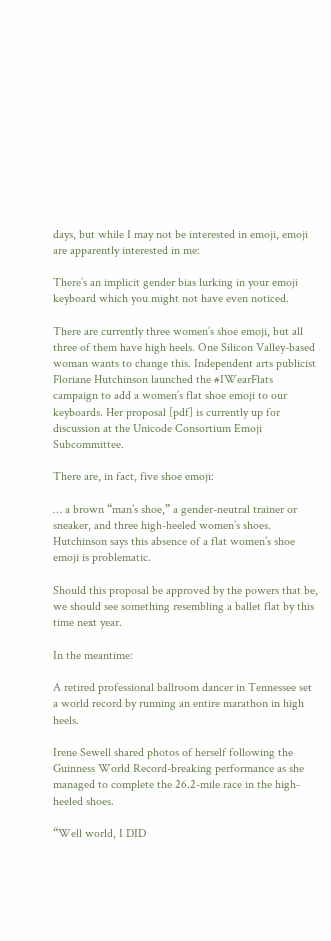days, but while I may not be interested in emoji, emoji are apparently interested in me:

There’s an implicit gender bias lurking in your emoji keyboard which you might not have even noticed.

There are currently three women’s shoe emoji, but all three of them have high heels. One Silicon Valley-based woman wants to change this. Independent arts publicist Floriane Hutchinson launched the #IWearFlats campaign to add a women’s flat shoe emoji to our keyboards. Her proposal [pdf] is currently up for discussion at the Unicode Consortium Emoji Subcommittee.

There are, in fact, five shoe emoji:

… a brown “man’s shoe,” a gender-neutral trainer or sneaker, and three high-heeled women’s shoes. Hutchinson says this absence of a flat women’s shoe emoji is problematic.

Should this proposal be approved by the powers that be, we should see something resembling a ballet flat by this time next year.

In the meantime:

A retired professional ballroom dancer in Tennessee set a world record by running an entire marathon in high heels.

Irene Sewell shared photos of herself following the Guinness World Record-breaking performance as she managed to complete the 26.2-mile race in the high-heeled shoes.

“Well world, I DID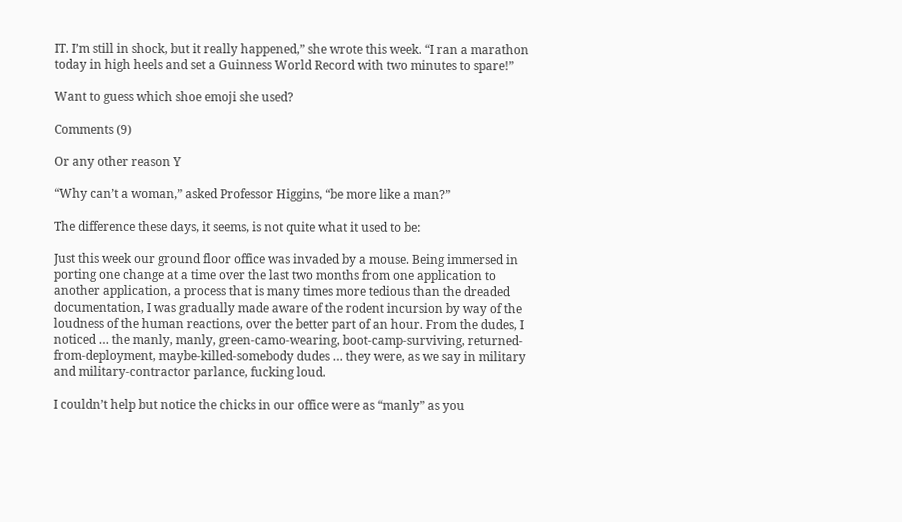IT. I’m still in shock, but it really happened,” she wrote this week. “I ran a marathon today in high heels and set a Guinness World Record with two minutes to spare!”

Want to guess which shoe emoji she used?

Comments (9)

Or any other reason Y

“Why can’t a woman,” asked Professor Higgins, “be more like a man?”

The difference these days, it seems, is not quite what it used to be:

Just this week our ground floor office was invaded by a mouse. Being immersed in porting one change at a time over the last two months from one application to another application, a process that is many times more tedious than the dreaded documentation, I was gradually made aware of the rodent incursion by way of the loudness of the human reactions, over the better part of an hour. From the dudes, I noticed … the manly, manly, green-camo-wearing, boot-camp-surviving, returned-from-deployment, maybe-killed-somebody dudes … they were, as we say in military and military-contractor parlance, fucking loud.

I couldn’t help but notice the chicks in our office were as “manly” as you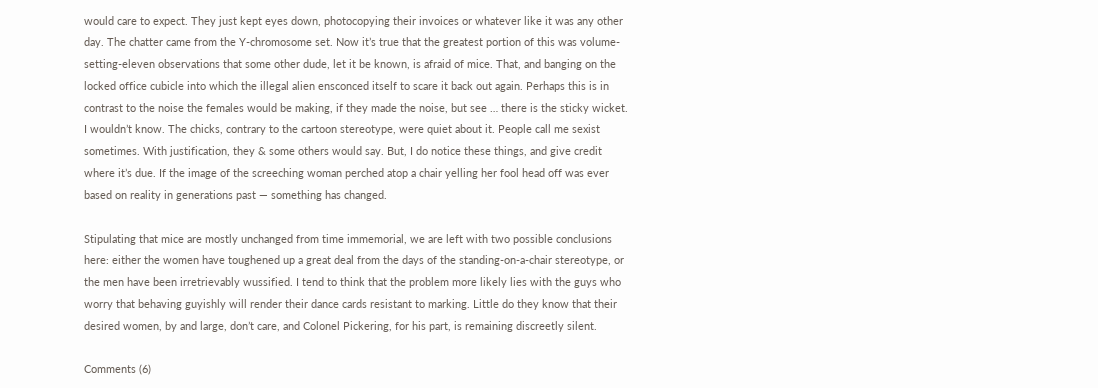would care to expect. They just kept eyes down, photocopying their invoices or whatever like it was any other day. The chatter came from the Y-chromosome set. Now it’s true that the greatest portion of this was volume-setting-eleven observations that some other dude, let it be known, is afraid of mice. That, and banging on the locked office cubicle into which the illegal alien ensconced itself to scare it back out again. Perhaps this is in contrast to the noise the females would be making, if they made the noise, but see … there is the sticky wicket. I wouldn’t know. The chicks, contrary to the cartoon stereotype, were quiet about it. People call me sexist sometimes. With justification, they & some others would say. But, I do notice these things, and give credit where it’s due. If the image of the screeching woman perched atop a chair yelling her fool head off was ever based on reality in generations past — something has changed.

Stipulating that mice are mostly unchanged from time immemorial, we are left with two possible conclusions here: either the women have toughened up a great deal from the days of the standing-on-a-chair stereotype, or the men have been irretrievably wussified. I tend to think that the problem more likely lies with the guys who worry that behaving guyishly will render their dance cards resistant to marking. Little do they know that their desired women, by and large, don’t care, and Colonel Pickering, for his part, is remaining discreetly silent.

Comments (6)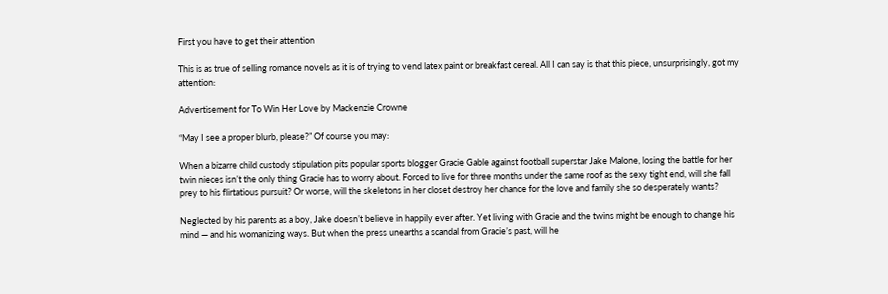First you have to get their attention

This is as true of selling romance novels as it is of trying to vend latex paint or breakfast cereal. All I can say is that this piece, unsurprisingly, got my attention:

Advertisement for To Win Her Love by Mackenzie Crowne

“May I see a proper blurb, please?” Of course you may:

When a bizarre child custody stipulation pits popular sports blogger Gracie Gable against football superstar Jake Malone, losing the battle for her twin nieces isn’t the only thing Gracie has to worry about. Forced to live for three months under the same roof as the sexy tight end, will she fall prey to his flirtatious pursuit? Or worse, will the skeletons in her closet destroy her chance for the love and family she so desperately wants?

Neglected by his parents as a boy, Jake doesn’t believe in happily ever after. Yet living with Gracie and the twins might be enough to change his mind — and his womanizing ways. But when the press unearths a scandal from Gracie’s past, will he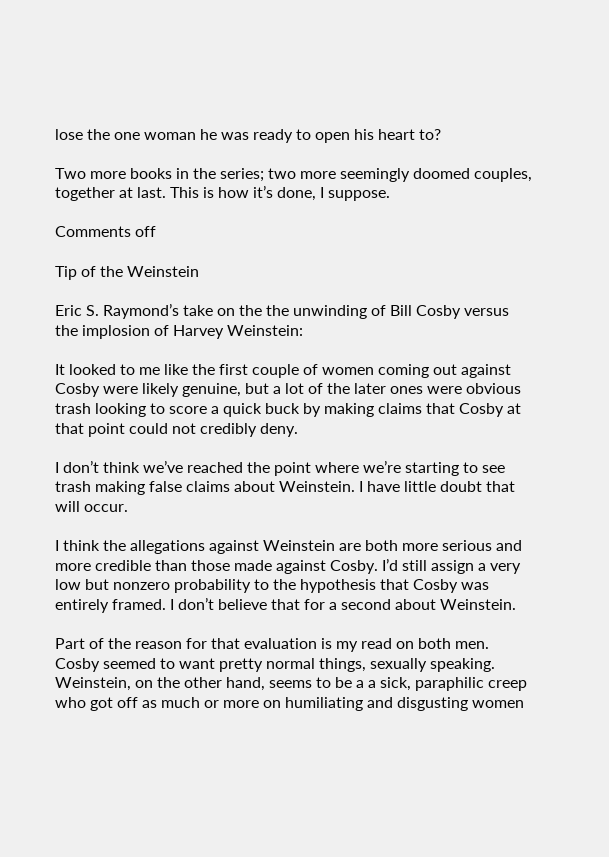lose the one woman he was ready to open his heart to?

Two more books in the series; two more seemingly doomed couples, together at last. This is how it’s done, I suppose.

Comments off

Tip of the Weinstein

Eric S. Raymond’s take on the the unwinding of Bill Cosby versus the implosion of Harvey Weinstein:

It looked to me like the first couple of women coming out against Cosby were likely genuine, but a lot of the later ones were obvious trash looking to score a quick buck by making claims that Cosby at that point could not credibly deny.

I don’t think we’ve reached the point where we’re starting to see trash making false claims about Weinstein. I have little doubt that will occur.

I think the allegations against Weinstein are both more serious and more credible than those made against Cosby. I’d still assign a very low but nonzero probability to the hypothesis that Cosby was entirely framed. I don’t believe that for a second about Weinstein.

Part of the reason for that evaluation is my read on both men. Cosby seemed to want pretty normal things, sexually speaking. Weinstein, on the other hand, seems to be a a sick, paraphilic creep who got off as much or more on humiliating and disgusting women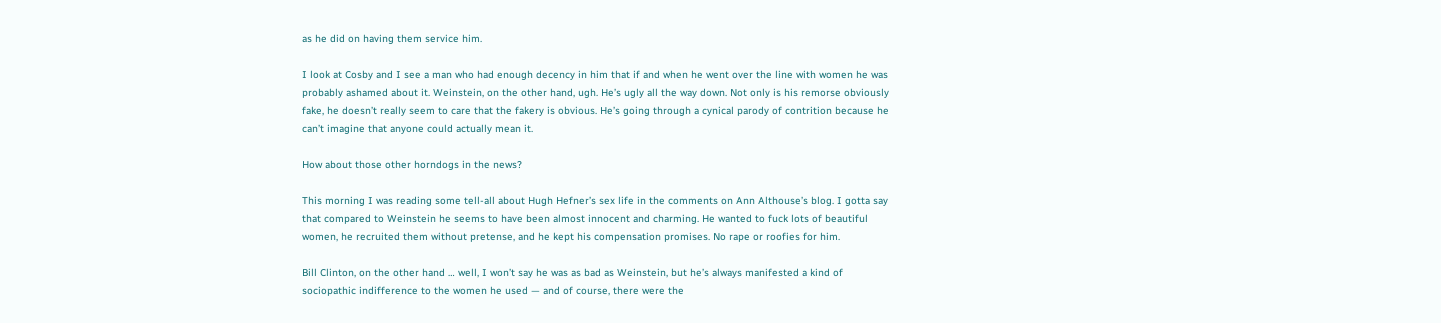as he did on having them service him.

I look at Cosby and I see a man who had enough decency in him that if and when he went over the line with women he was probably ashamed about it. Weinstein, on the other hand, ugh. He’s ugly all the way down. Not only is his remorse obviously fake, he doesn’t really seem to care that the fakery is obvious. He’s going through a cynical parody of contrition because he can’t imagine that anyone could actually mean it.

How about those other horndogs in the news?

This morning I was reading some tell-all about Hugh Hefner’s sex life in the comments on Ann Althouse’s blog. I gotta say that compared to Weinstein he seems to have been almost innocent and charming. He wanted to fuck lots of beautiful women, he recruited them without pretense, and he kept his compensation promises. No rape or roofies for him.

Bill Clinton, on the other hand … well, I won’t say he was as bad as Weinstein, but he’s always manifested a kind of sociopathic indifference to the women he used — and of course, there were the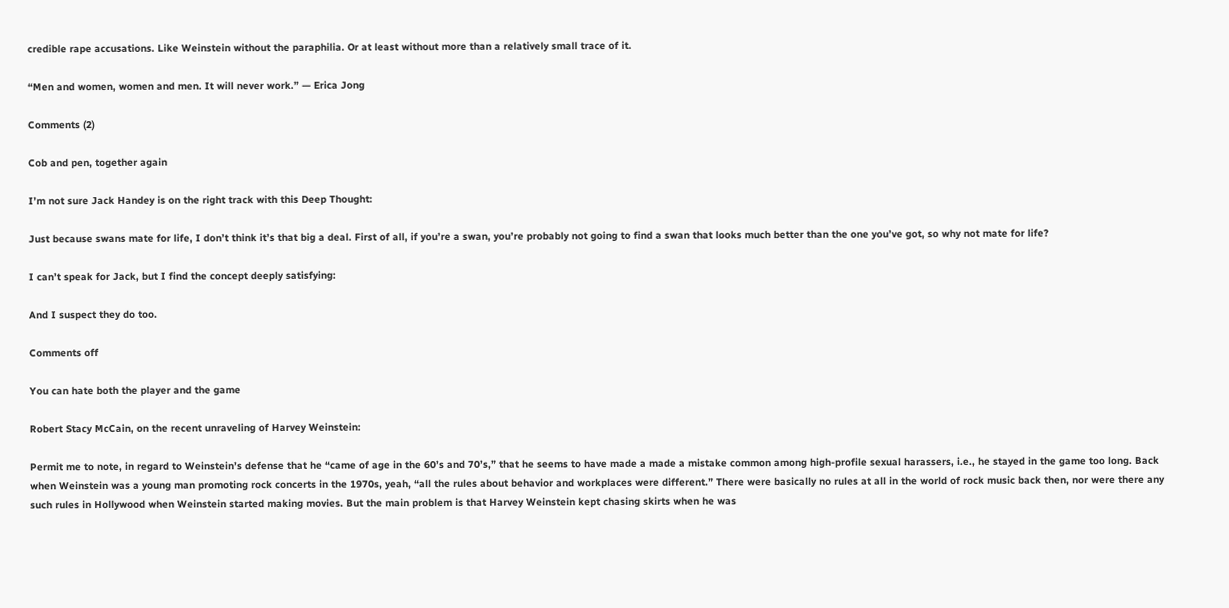credible rape accusations. Like Weinstein without the paraphilia. Or at least without more than a relatively small trace of it.

“Men and women, women and men. It will never work.” — Erica Jong

Comments (2)

Cob and pen, together again

I’m not sure Jack Handey is on the right track with this Deep Thought:

Just because swans mate for life, I don’t think it’s that big a deal. First of all, if you’re a swan, you’re probably not going to find a swan that looks much better than the one you’ve got, so why not mate for life?

I can’t speak for Jack, but I find the concept deeply satisfying:

And I suspect they do too.

Comments off

You can hate both the player and the game

Robert Stacy McCain, on the recent unraveling of Harvey Weinstein:

Permit me to note, in regard to Weinstein’s defense that he “came of age in the 60’s and 70’s,” that he seems to have made a made a mistake common among high-profile sexual harassers, i.e., he stayed in the game too long. Back when Weinstein was a young man promoting rock concerts in the 1970s, yeah, “all the rules about behavior and workplaces were different.” There were basically no rules at all in the world of rock music back then, nor were there any such rules in Hollywood when Weinstein started making movies. But the main problem is that Harvey Weinstein kept chasing skirts when he was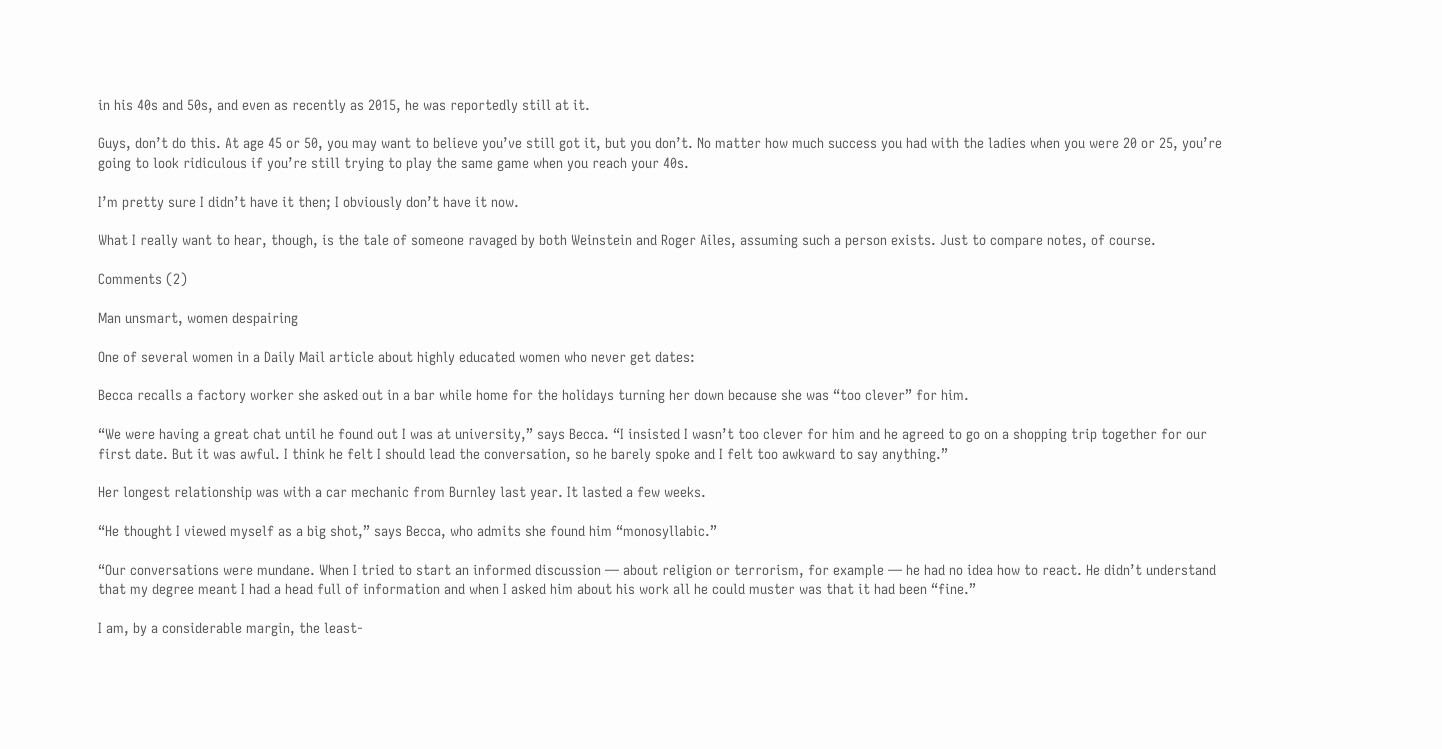in his 40s and 50s, and even as recently as 2015, he was reportedly still at it.

Guys, don’t do this. At age 45 or 50, you may want to believe you’ve still got it, but you don’t. No matter how much success you had with the ladies when you were 20 or 25, you’re going to look ridiculous if you’re still trying to play the same game when you reach your 40s.

I’m pretty sure I didn’t have it then; I obviously don’t have it now.

What I really want to hear, though, is the tale of someone ravaged by both Weinstein and Roger Ailes, assuming such a person exists. Just to compare notes, of course.

Comments (2)

Man unsmart, women despairing

One of several women in a Daily Mail article about highly educated women who never get dates:

Becca recalls a factory worker she asked out in a bar while home for the holidays turning her down because she was “too clever” for him.

“We were having a great chat until he found out I was at university,” says Becca. “I insisted I wasn’t too clever for him and he agreed to go on a shopping trip together for our first date. But it was awful. I think he felt I should lead the conversation, so he barely spoke and I felt too awkward to say anything.”

Her longest relationship was with a car mechanic from Burnley last year. It lasted a few weeks.

“He thought I viewed myself as a big shot,” says Becca, who admits she found him “monosyllabic.”

“Our conversations were mundane. When I tried to start an informed discussion — about religion or terrorism, for example — he had no idea how to react. He didn’t understand that my degree meant I had a head full of information and when I asked him about his work all he could muster was that it had been “fine.”

I am, by a considerable margin, the least-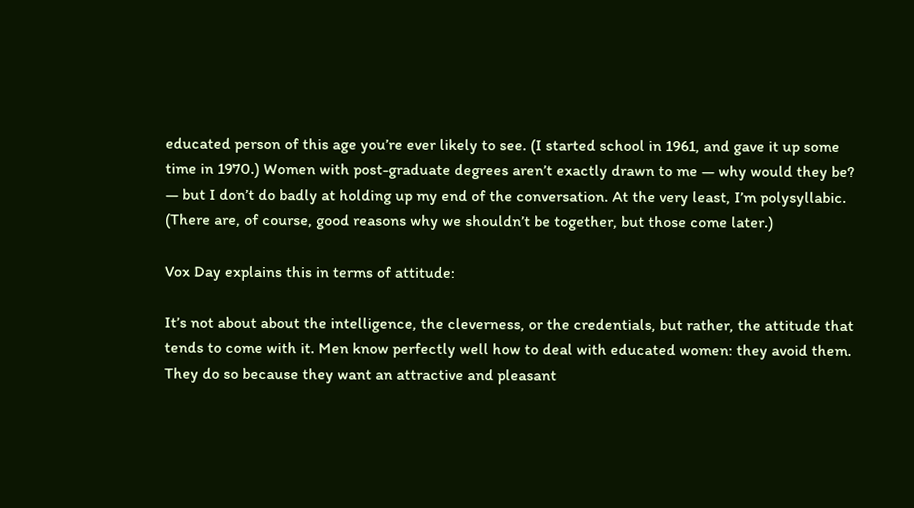educated person of this age you’re ever likely to see. (I started school in 1961, and gave it up some time in 1970.) Women with post-graduate degrees aren’t exactly drawn to me — why would they be? — but I don’t do badly at holding up my end of the conversation. At the very least, I’m polysyllabic. (There are, of course, good reasons why we shouldn’t be together, but those come later.)

Vox Day explains this in terms of attitude:

It’s not about about the intelligence, the cleverness, or the credentials, but rather, the attitude that tends to come with it. Men know perfectly well how to deal with educated women: they avoid them. They do so because they want an attractive and pleasant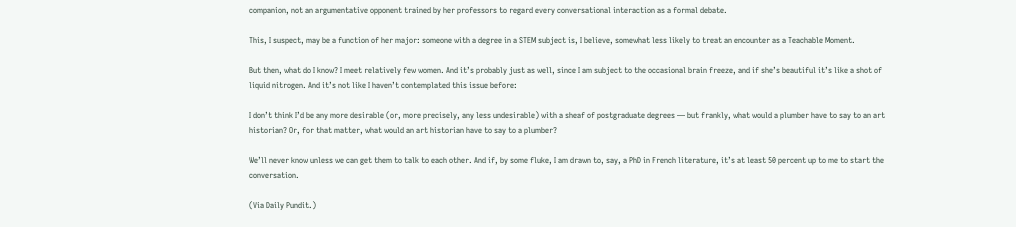companion, not an argumentative opponent trained by her professors to regard every conversational interaction as a formal debate.

This, I suspect, may be a function of her major: someone with a degree in a STEM subject is, I believe, somewhat less likely to treat an encounter as a Teachable Moment.

But then, what do I know? I meet relatively few women. And it’s probably just as well, since I am subject to the occasional brain freeze, and if she’s beautiful it’s like a shot of liquid nitrogen. And it’s not like I haven’t contemplated this issue before:

I don’t think I’d be any more desirable (or, more precisely, any less undesirable) with a sheaf of postgraduate degrees — but frankly, what would a plumber have to say to an art historian? Or, for that matter, what would an art historian have to say to a plumber?

We’ll never know unless we can get them to talk to each other. And if, by some fluke, I am drawn to, say, a PhD in French literature, it’s at least 50 percent up to me to start the conversation.

(Via Daily Pundit.)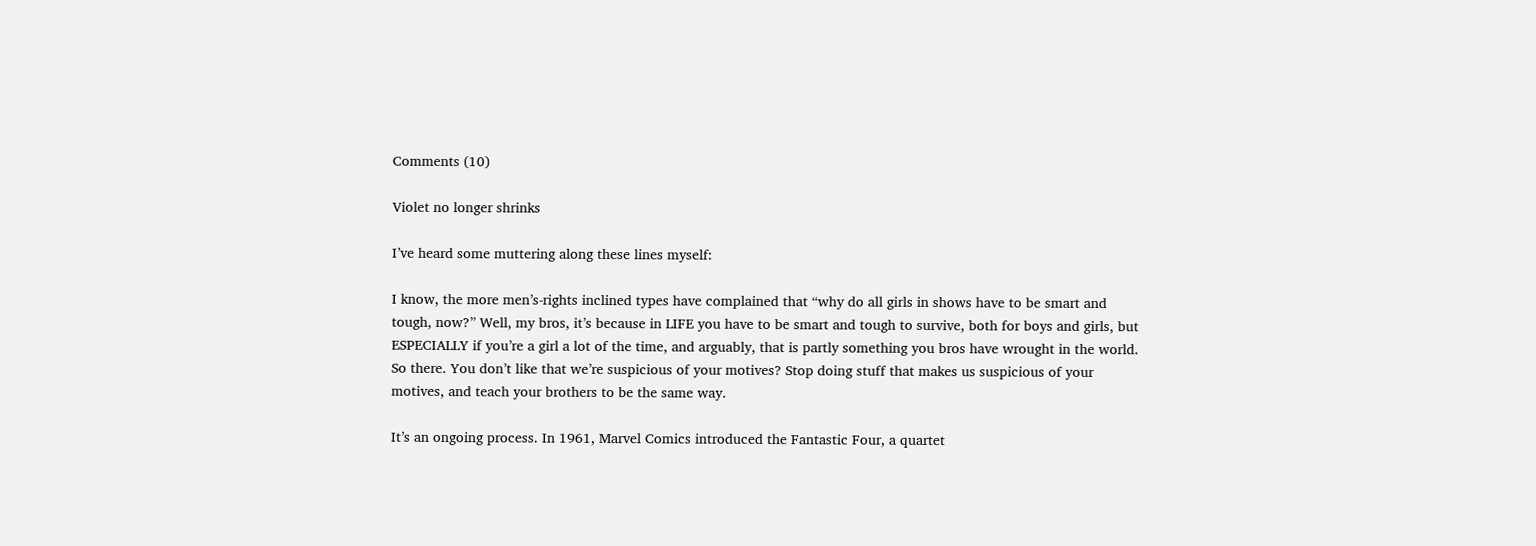Comments (10)

Violet no longer shrinks

I’ve heard some muttering along these lines myself:

I know, the more men’s-rights inclined types have complained that “why do all girls in shows have to be smart and tough, now?” Well, my bros, it’s because in LIFE you have to be smart and tough to survive, both for boys and girls, but ESPECIALLY if you’re a girl a lot of the time, and arguably, that is partly something you bros have wrought in the world. So there. You don’t like that we’re suspicious of your motives? Stop doing stuff that makes us suspicious of your motives, and teach your brothers to be the same way.

It’s an ongoing process. In 1961, Marvel Comics introduced the Fantastic Four, a quartet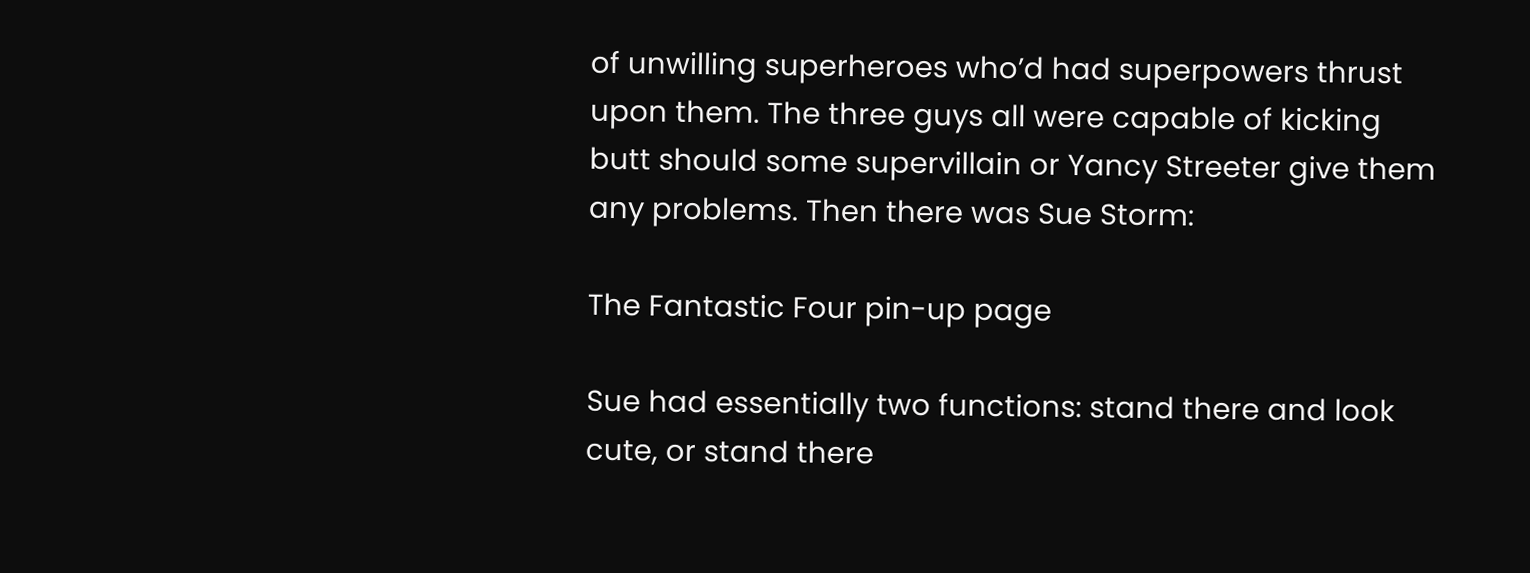of unwilling superheroes who’d had superpowers thrust upon them. The three guys all were capable of kicking butt should some supervillain or Yancy Streeter give them any problems. Then there was Sue Storm:

The Fantastic Four pin-up page

Sue had essentially two functions: stand there and look cute, or stand there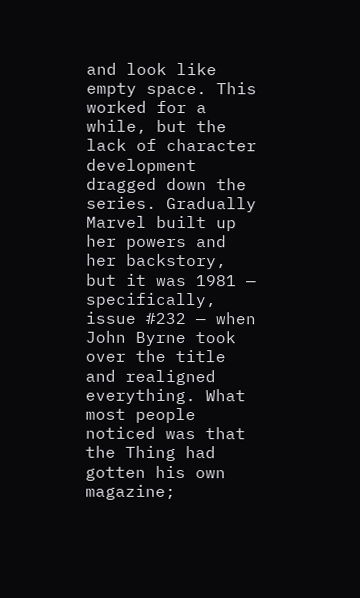and look like empty space. This worked for a while, but the lack of character development dragged down the series. Gradually Marvel built up her powers and her backstory, but it was 1981 — specifically, issue #232 — when John Byrne took over the title and realigned everything. What most people noticed was that the Thing had gotten his own magazine;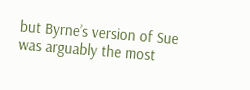but Byrne’s version of Sue was arguably the most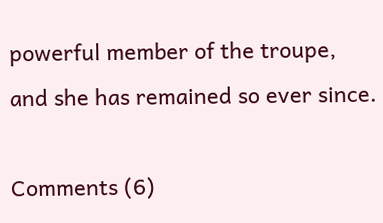powerful member of the troupe, and she has remained so ever since.

Comments (6)